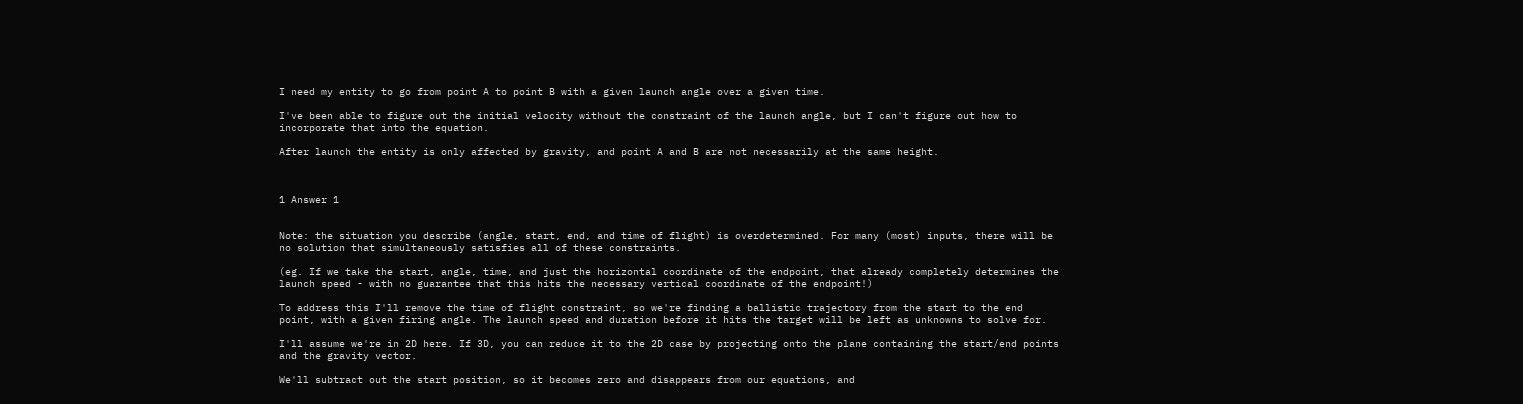I need my entity to go from point A to point B with a given launch angle over a given time.

I've been able to figure out the initial velocity without the constraint of the launch angle, but I can't figure out how to incorporate that into the equation.

After launch the entity is only affected by gravity, and point A and B are not necessarily at the same height.



1 Answer 1


Note: the situation you describe (angle, start, end, and time of flight) is overdetermined. For many (most) inputs, there will be no solution that simultaneously satisfies all of these constraints.

(eg. If we take the start, angle, time, and just the horizontal coordinate of the endpoint, that already completely determines the launch speed - with no guarantee that this hits the necessary vertical coordinate of the endpoint!)

To address this I'll remove the time of flight constraint, so we're finding a ballistic trajectory from the start to the end point, with a given firing angle. The launch speed and duration before it hits the target will be left as unknowns to solve for.

I'll assume we're in 2D here. If 3D, you can reduce it to the 2D case by projecting onto the plane containing the start/end points and the gravity vector.

We'll subtract out the start position, so it becomes zero and disappears from our equations, and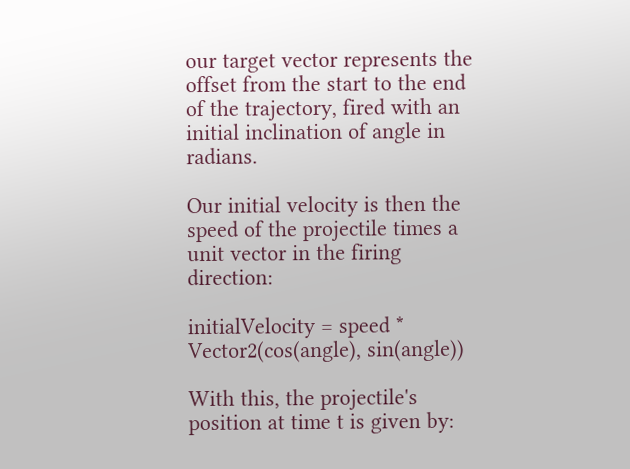our target vector represents the offset from the start to the end of the trajectory, fired with an initial inclination of angle in radians.

Our initial velocity is then the speed of the projectile times a unit vector in the firing direction:

initialVelocity = speed * Vector2(cos(angle), sin(angle))

With this, the projectile's position at time t is given by: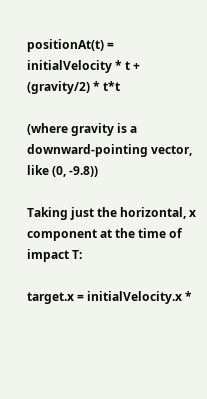positionAt(t) = initialVelocity * t + (gravity/2) * t*t

(where gravity is a downward-pointing vector, like (0, -9.8))

Taking just the horizontal, x component at the time of impact T:

target.x = initialVelocity.x *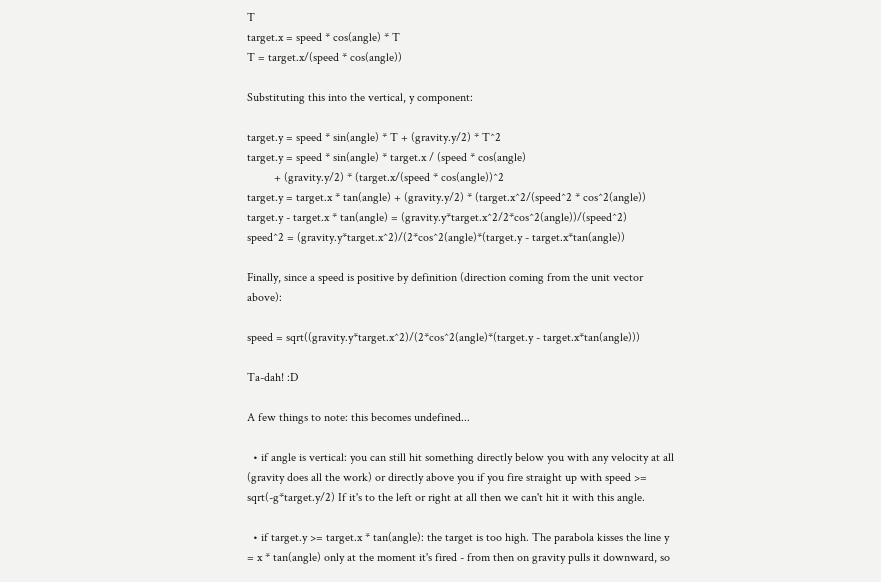T
target.x = speed * cos(angle) * T
T = target.x/(speed * cos(angle))

Substituting this into the vertical, y component:

target.y = speed * sin(angle) * T + (gravity.y/2) * T^2
target.y = speed * sin(angle) * target.x / (speed * cos(angle)
         + (gravity.y/2) * (target.x/(speed * cos(angle))^2
target.y = target.x * tan(angle) + (gravity.y/2) * (target.x^2/(speed^2 * cos^2(angle))
target.y - target.x * tan(angle) = (gravity.y*target.x^2/2*cos^2(angle))/(speed^2)
speed^2 = (gravity.y*target.x^2)/(2*cos^2(angle)*(target.y - target.x*tan(angle))

Finally, since a speed is positive by definition (direction coming from the unit vector above):

speed = sqrt((gravity.y*target.x^2)/(2*cos^2(angle)*(target.y - target.x*tan(angle)))

Ta-dah! :D

A few things to note: this becomes undefined...

  • if angle is vertical: you can still hit something directly below you with any velocity at all (gravity does all the work) or directly above you if you fire straight up with speed >= sqrt(-g*target.y/2) If it's to the left or right at all then we can't hit it with this angle.

  • if target.y >= target.x * tan(angle): the target is too high. The parabola kisses the line y = x * tan(angle) only at the moment it's fired - from then on gravity pulls it downward, so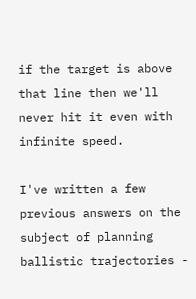if the target is above that line then we'll never hit it even with infinite speed.

I've written a few previous answers on the subject of planning ballistic trajectories -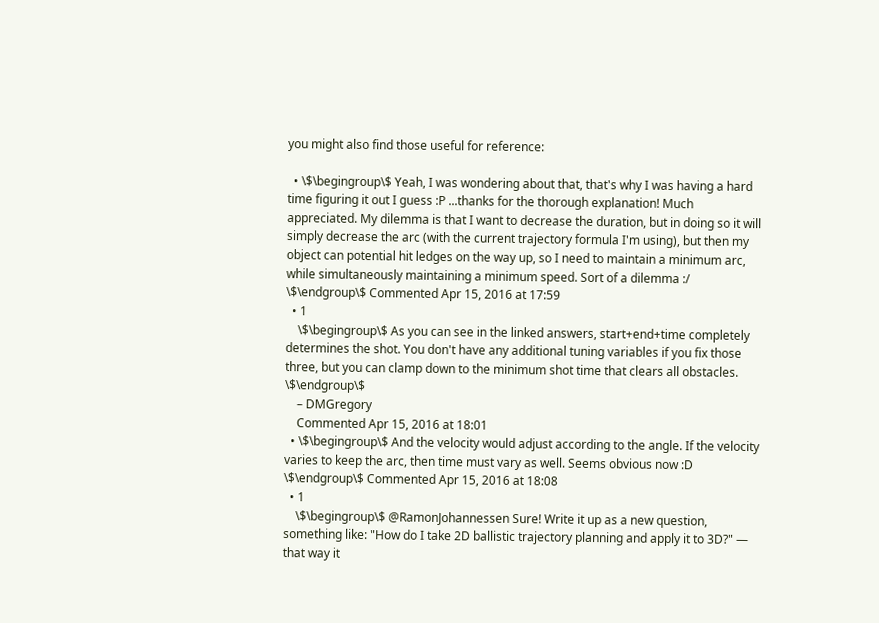you might also find those useful for reference:

  • \$\begingroup\$ Yeah, I was wondering about that, that's why I was having a hard time figuring it out I guess :P ...thanks for the thorough explanation! Much appreciated. My dilemma is that I want to decrease the duration, but in doing so it will simply decrease the arc (with the current trajectory formula I'm using), but then my object can potential hit ledges on the way up, so I need to maintain a minimum arc, while simultaneously maintaining a minimum speed. Sort of a dilemma :/ \$\endgroup\$ Commented Apr 15, 2016 at 17:59
  • 1
    \$\begingroup\$ As you can see in the linked answers, start+end+time completely determines the shot. You don't have any additional tuning variables if you fix those three, but you can clamp down to the minimum shot time that clears all obstacles. \$\endgroup\$
    – DMGregory
    Commented Apr 15, 2016 at 18:01
  • \$\begingroup\$ And the velocity would adjust according to the angle. If the velocity varies to keep the arc, then time must vary as well. Seems obvious now :D \$\endgroup\$ Commented Apr 15, 2016 at 18:08
  • 1
    \$\begingroup\$ @RamonJohannessen Sure! Write it up as a new question, something like: "How do I take 2D ballistic trajectory planning and apply it to 3D?" — that way it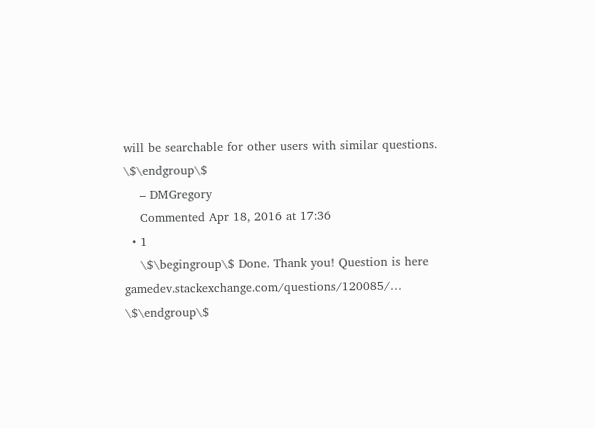will be searchable for other users with similar questions. \$\endgroup\$
    – DMGregory
    Commented Apr 18, 2016 at 17:36
  • 1
    \$\begingroup\$ Done. Thank you! Question is here gamedev.stackexchange.com/questions/120085/… \$\endgroup\$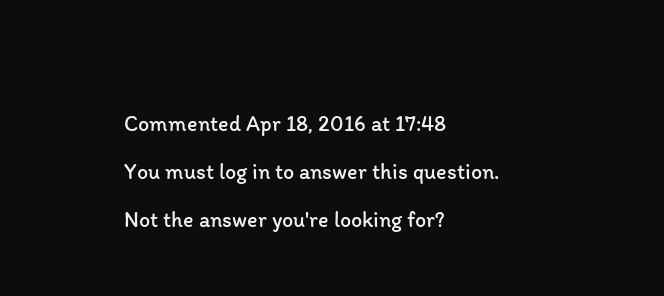Commented Apr 18, 2016 at 17:48

You must log in to answer this question.

Not the answer you're looking for?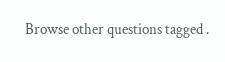Browse other questions tagged .